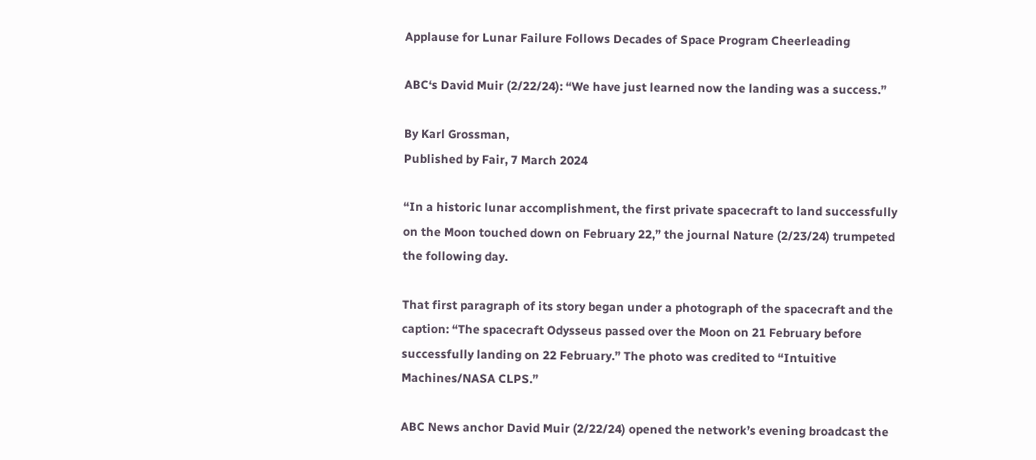Applause for Lunar Failure Follows Decades of Space Program Cheerleading

ABC‘s David Muir (2/22/24): “We have just learned now the landing was a success.”

By Karl Grossman,
Published by Fair, 7 March 2024

“In a historic lunar accomplishment, the first private spacecraft to land successfully on the Moon touched down on February 22,” the journal Nature (2/23/24) trumpeted the following day.

That first paragraph of its story began under a photograph of the spacecraft and the caption: “The spacecraft Odysseus passed over the Moon on 21 February before successfully landing on 22 February.” The photo was credited to “Intuitive Machines/NASA CLPS.”

ABC News anchor David Muir (2/22/24) opened the network’s evening broadcast the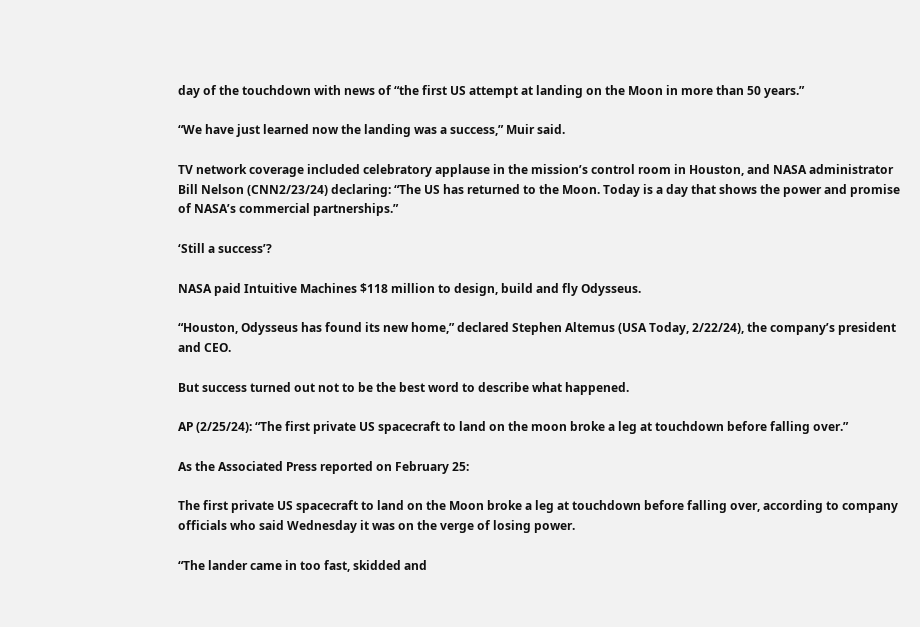day of the touchdown with news of “the first US attempt at landing on the Moon in more than 50 years.”

“We have just learned now the landing was a success,” Muir said.

TV network coverage included celebratory applause in the mission’s control room in Houston, and NASA administrator Bill Nelson (CNN2/23/24) declaring: “The US has returned to the Moon. Today is a day that shows the power and promise of NASA’s commercial partnerships.”

‘Still a success’?

NASA paid Intuitive Machines $118 million to design, build and fly Odysseus.

“Houston, Odysseus has found its new home,” declared Stephen Altemus (USA Today, 2/22/24), the company’s president and CEO.

But success turned out not to be the best word to describe what happened.

AP (2/25/24): “The first private US spacecraft to land on the moon broke a leg at touchdown before falling over.”

As the Associated Press reported on February 25:

The first private US spacecraft to land on the Moon broke a leg at touchdown before falling over, according to company officials who said Wednesday it was on the verge of losing power.

“The lander came in too fast, skidded and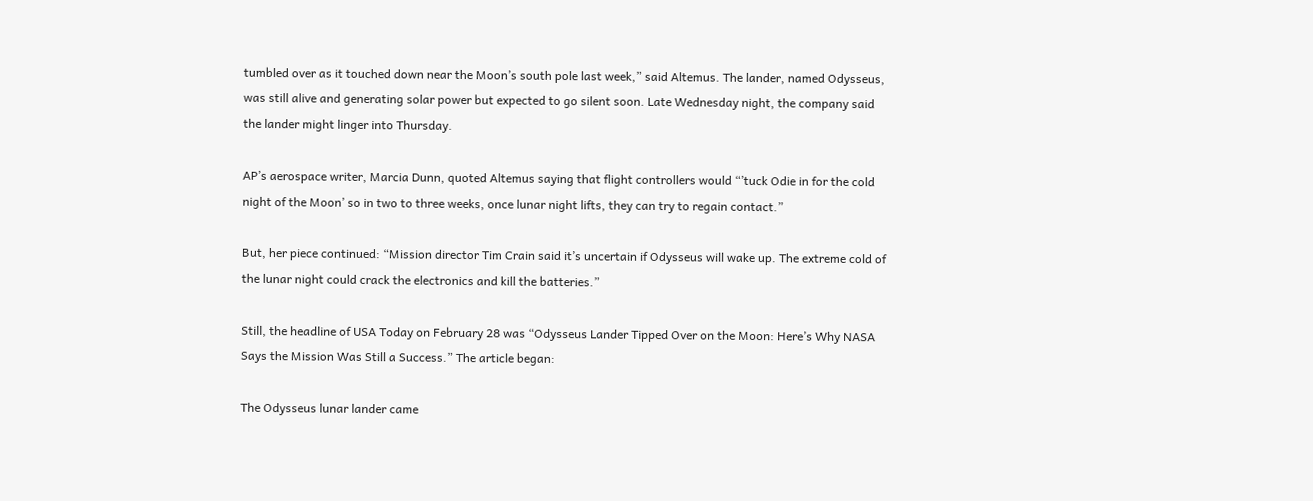tumbled over as it touched down near the Moon’s south pole last week,” said Altemus. The lander, named Odysseus, was still alive and generating solar power but expected to go silent soon. Late Wednesday night, the company said the lander might linger into Thursday.

AP’s aerospace writer, Marcia Dunn, quoted Altemus saying that flight controllers would “’tuck Odie in for the cold night of the Moon’ so in two to three weeks, once lunar night lifts, they can try to regain contact.”

But, her piece continued: “Mission director Tim Crain said it’s uncertain if Odysseus will wake up. The extreme cold of the lunar night could crack the electronics and kill the batteries.”

Still, the headline of USA Today on February 28 was “Odysseus Lander Tipped Over on the Moon: Here’s Why NASA Says the Mission Was Still a Success.” The article began:

The Odysseus lunar lander came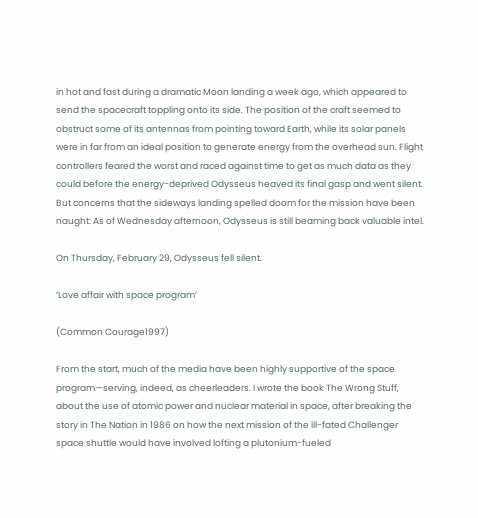in hot and fast during a dramatic Moon landing a week ago, which appeared to send the spacecraft toppling onto its side. The position of the craft seemed to obstruct some of its antennas from pointing toward Earth, while its solar panels were in far from an ideal position to generate energy from the overhead sun. Flight controllers feared the worst and raced against time to get as much data as they could before the energy-deprived Odysseus heaved its final gasp and went silent. But concerns that the sideways landing spelled doom for the mission have been naught: As of Wednesday afternoon, Odysseus is still beaming back valuable intel.

On Thursday, February 29, Odysseus fell silent.

‘Love affair with space program’

(Common Courage1997)

From the start, much of the media have been highly supportive of the space program—serving, indeed, as cheerleaders. I wrote the book The Wrong Stuff, about the use of atomic power and nuclear material in space, after breaking the story in The Nation in 1986 on how the next mission of the ill-fated Challenger space shuttle would have involved lofting a plutonium-fueled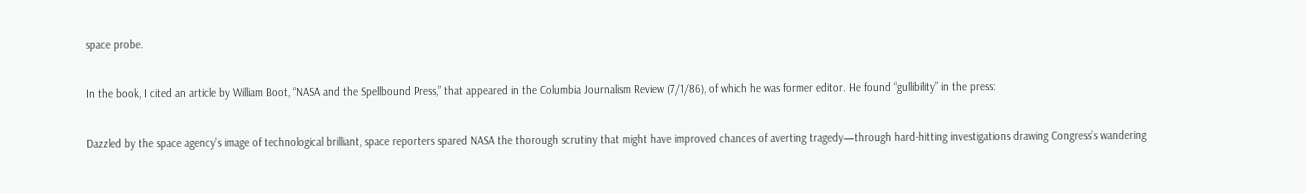space probe.

In the book, I cited an article by William Boot, “NASA and the Spellbound Press,” that appeared in the Columbia Journalism Review (7/1/86), of which he was former editor. He found “gullibility” in the press:

Dazzled by the space agency’s image of technological brilliant, space reporters spared NASA the thorough scrutiny that might have improved chances of averting tragedy—through hard-hitting investigations drawing Congress’s wandering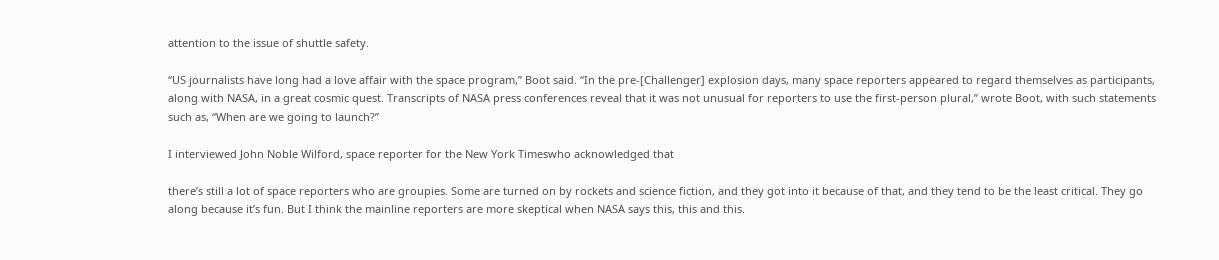attention to the issue of shuttle safety.

“US journalists have long had a love affair with the space program,” Boot said. “In the pre-[Challenger] explosion days, many space reporters appeared to regard themselves as participants, along with NASA, in a great cosmic quest. Transcripts of NASA press conferences reveal that it was not unusual for reporters to use the first-person plural,” wrote Boot, with such statements such as, “When are we going to launch?”

I interviewed John Noble Wilford, space reporter for the New York Timeswho acknowledged that

there’s still a lot of space reporters who are groupies. Some are turned on by rockets and science fiction, and they got into it because of that, and they tend to be the least critical. They go along because it’s fun. But I think the mainline reporters are more skeptical when NASA says this, this and this.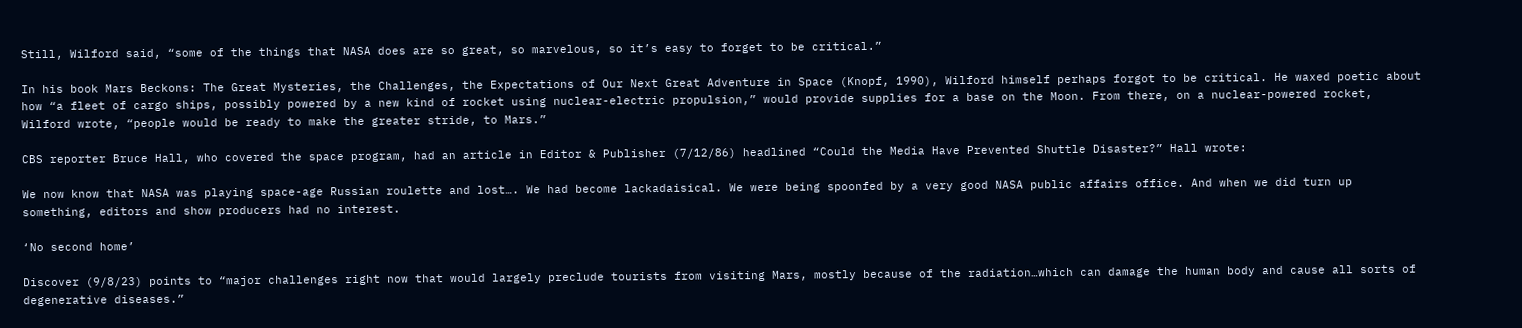Still, Wilford said, “some of the things that NASA does are so great, so marvelous, so it’s easy to forget to be critical.”

In his book Mars Beckons: The Great Mysteries, the Challenges, the Expectations of Our Next Great Adventure in Space (Knopf, 1990), Wilford himself perhaps forgot to be critical. He waxed poetic about how “a fleet of cargo ships, possibly powered by a new kind of rocket using nuclear-electric propulsion,” would provide supplies for a base on the Moon. From there, on a nuclear-powered rocket, Wilford wrote, “people would be ready to make the greater stride, to Mars.”

CBS reporter Bruce Hall, who covered the space program, had an article in Editor & Publisher (7/12/86) headlined “Could the Media Have Prevented Shuttle Disaster?” Hall wrote:

We now know that NASA was playing space-age Russian roulette and lost…. We had become lackadaisical. We were being spoonfed by a very good NASA public affairs office. And when we did turn up something, editors and show producers had no interest.

‘No second home’

Discover (9/8/23) points to “major challenges right now that would largely preclude tourists from visiting Mars, mostly because of the radiation…which can damage the human body and cause all sorts of degenerative diseases.”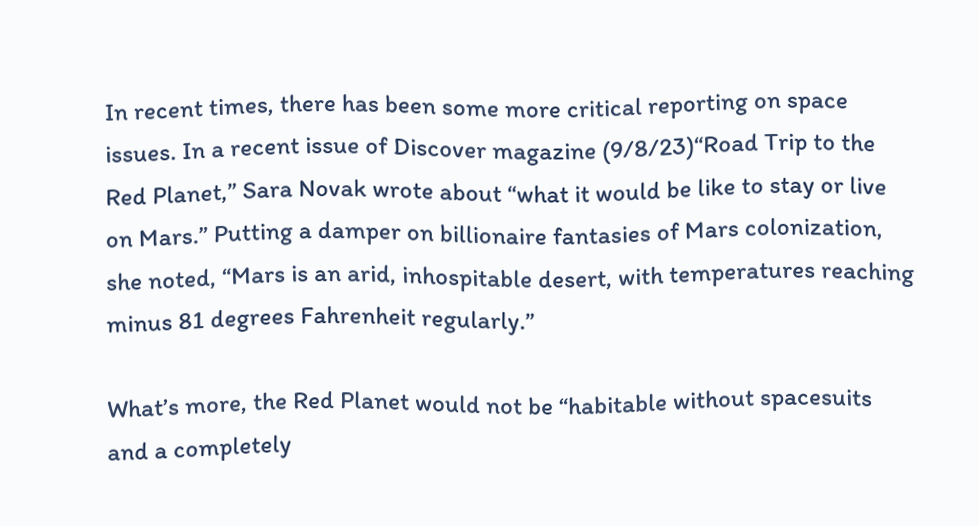In recent times, there has been some more critical reporting on space issues. In a recent issue of Discover magazine (9/8/23)“Road Trip to the Red Planet,” Sara Novak wrote about “what it would be like to stay or live on Mars.” Putting a damper on billionaire fantasies of Mars colonization, she noted, “Mars is an arid, inhospitable desert, with temperatures reaching minus 81 degrees Fahrenheit regularly.”

What’s more, the Red Planet would not be “habitable without spacesuits and a completely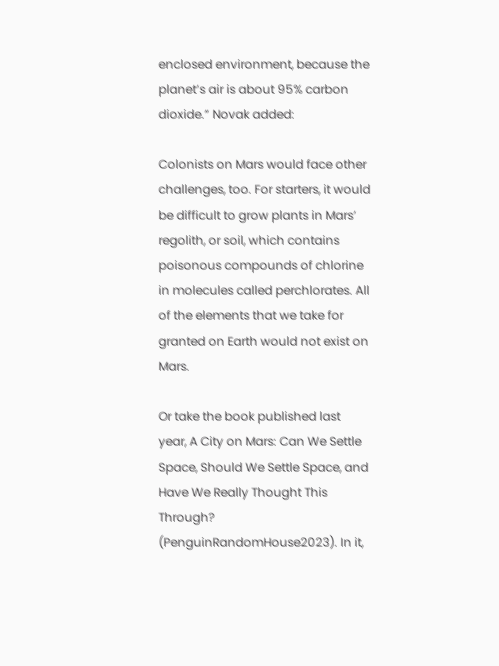enclosed environment, because the planet’s air is about 95% carbon dioxide.” Novak added:

Colonists on Mars would face other challenges, too. For starters, it would be difficult to grow plants in Mars’ regolith, or soil, which contains poisonous compounds of chlorine in molecules called perchlorates. All of the elements that we take for granted on Earth would not exist on Mars.

Or take the book published last year, A City on Mars: Can We Settle Space, Should We Settle Space, and Have We Really Thought This Through? (PenguinRandomHouse2023). In it,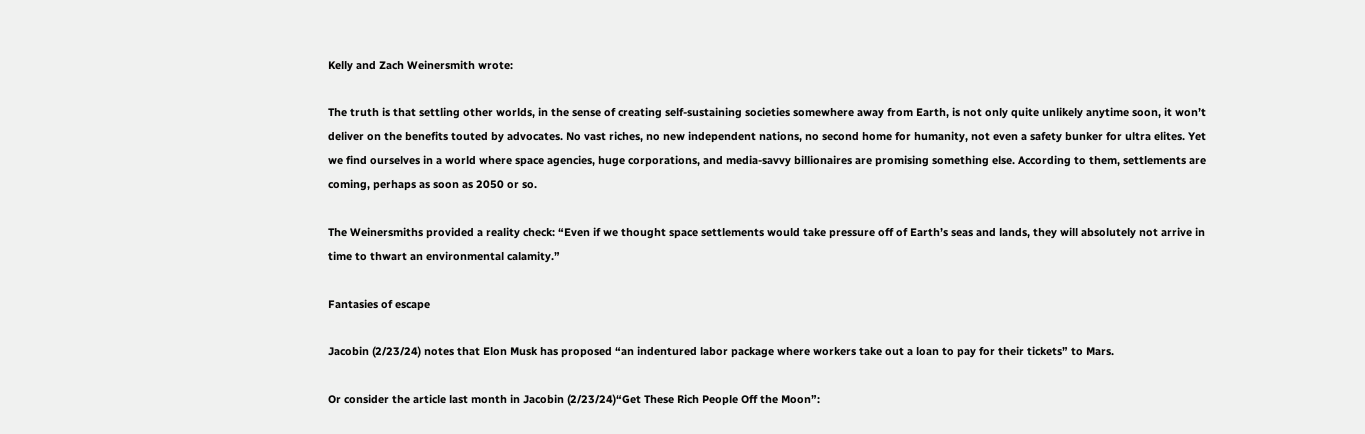Kelly and Zach Weinersmith wrote:

The truth is that settling other worlds, in the sense of creating self-sustaining societies somewhere away from Earth, is not only quite unlikely anytime soon, it won’t deliver on the benefits touted by advocates. No vast riches, no new independent nations, no second home for humanity, not even a safety bunker for ultra elites. Yet we find ourselves in a world where space agencies, huge corporations, and media-savvy billionaires are promising something else. According to them, settlements are coming, perhaps as soon as 2050 or so.

The Weinersmiths provided a reality check: “Even if we thought space settlements would take pressure off of Earth’s seas and lands, they will absolutely not arrive in time to thwart an environmental calamity.”

Fantasies of escape

Jacobin (2/23/24) notes that Elon Musk has proposed “an indentured labor package where workers take out a loan to pay for their tickets” to Mars.

Or consider the article last month in Jacobin (2/23/24)“Get These Rich People Off the Moon”: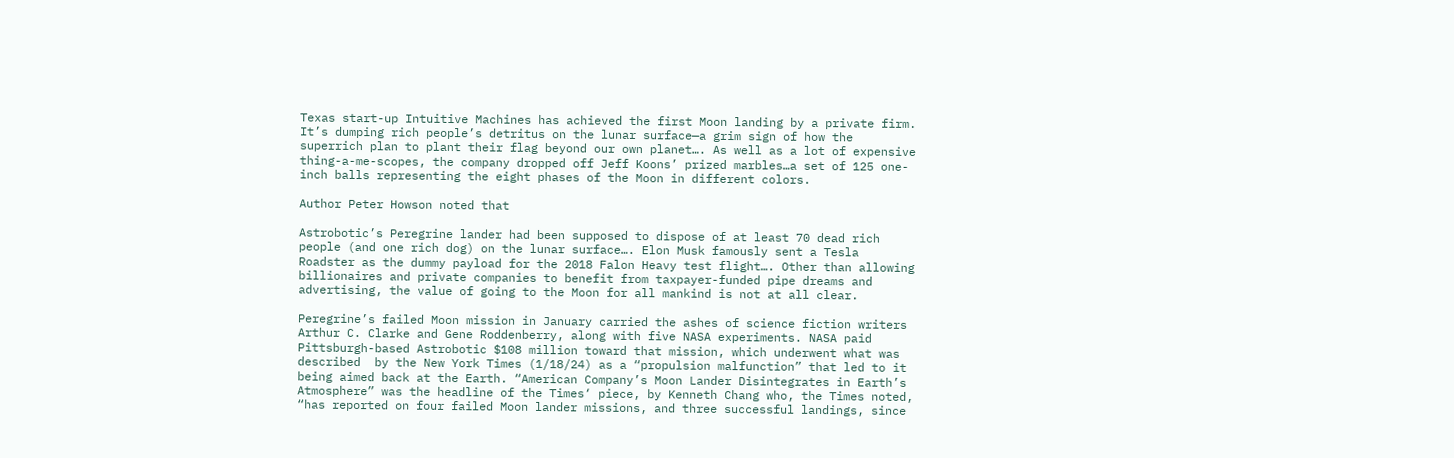Texas start-up Intuitive Machines has achieved the first Moon landing by a private firm. It’s dumping rich people’s detritus on the lunar surface—a grim sign of how the superrich plan to plant their flag beyond our own planet…. As well as a lot of expensive thing-a-me-scopes, the company dropped off Jeff Koons’ prized marbles…a set of 125 one-inch balls representing the eight phases of the Moon in different colors.

Author Peter Howson noted that

Astrobotic’s Peregrine lander had been supposed to dispose of at least 70 dead rich people (and one rich dog) on the lunar surface…. Elon Musk famously sent a Tesla Roadster as the dummy payload for the 2018 Falon Heavy test flight…. Other than allowing billionaires and private companies to benefit from taxpayer-funded pipe dreams and advertising, the value of going to the Moon for all mankind is not at all clear.

Peregrine’s failed Moon mission in January carried the ashes of science fiction writers Arthur C. Clarke and Gene Roddenberry, along with five NASA experiments. NASA paid Pittsburgh-based Astrobotic $108 million toward that mission, which underwent what was described  by the New York Times (1/18/24) as a “propulsion malfunction” that led to it being aimed back at the Earth. “American Company’s Moon Lander Disintegrates in Earth’s Atmosphere” was the headline of the Times‘ piece, by Kenneth Chang who, the Times noted, “has reported on four failed Moon lander missions, and three successful landings, since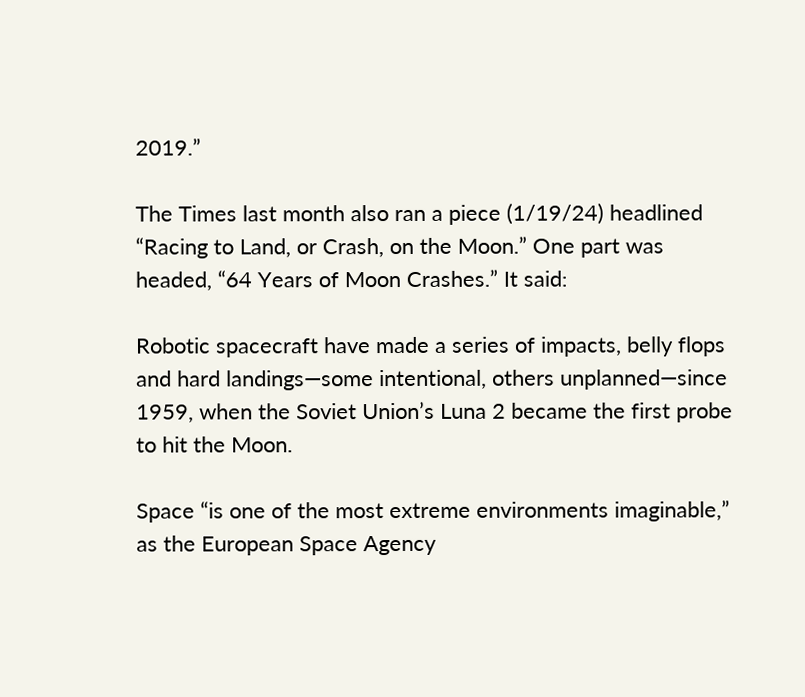2019.”

The Times last month also ran a piece (1/19/24) headlined “Racing to Land, or Crash, on the Moon.” One part was headed, “64 Years of Moon Crashes.” It said:

Robotic spacecraft have made a series of impacts, belly flops and hard landings—some intentional, others unplanned—since 1959, when the Soviet Union’s Luna 2 became the first probe to hit the Moon.

Space “is one of the most extreme environments imaginable,” as the European Space Agency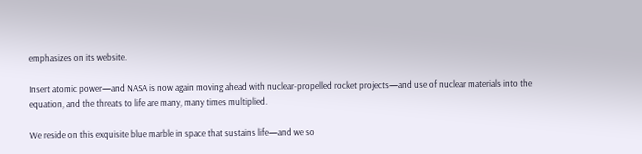emphasizes on its website.

Insert atomic power—and NASA is now again moving ahead with nuclear-propelled rocket projects—and use of nuclear materials into the equation, and the threats to life are many, many times multiplied.

We reside on this exquisite blue marble in space that sustains life—and we so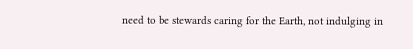need to be stewards caring for the Earth, not indulging in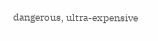dangerous, ultra-expensive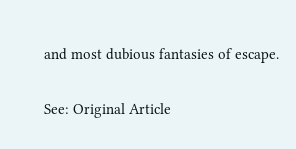and most dubious fantasies of escape.

See: Original Article